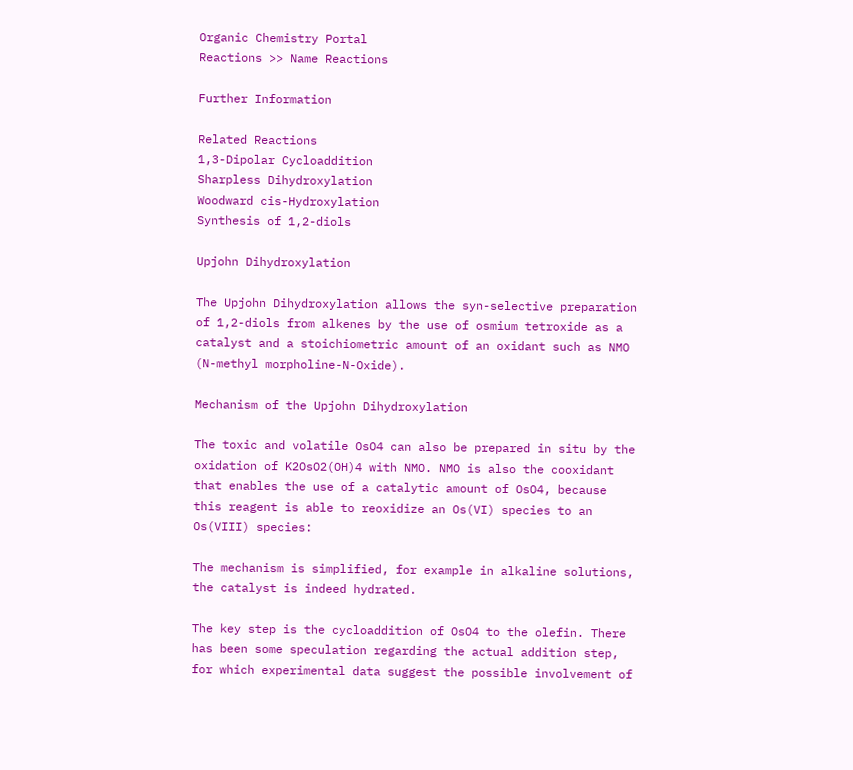Organic Chemistry Portal
Reactions >> Name Reactions

Further Information

Related Reactions
1,3-Dipolar Cycloaddition
Sharpless Dihydroxylation
Woodward cis-Hydroxylation
Synthesis of 1,2-diols

Upjohn Dihydroxylation

The Upjohn Dihydroxylation allows the syn-selective preparation of 1,2-diols from alkenes by the use of osmium tetroxide as a catalyst and a stoichiometric amount of an oxidant such as NMO (N-methyl morpholine-N-Oxide).

Mechanism of the Upjohn Dihydroxylation

The toxic and volatile OsO4 can also be prepared in situ by the oxidation of K2OsO2(OH)4 with NMO. NMO is also the cooxidant that enables the use of a catalytic amount of OsO4, because this reagent is able to reoxidize an Os(VI) species to an Os(VIII) species:

The mechanism is simplified, for example in alkaline solutions, the catalyst is indeed hydrated.

The key step is the cycloaddition of OsO4 to the olefin. There has been some speculation regarding the actual addition step, for which experimental data suggest the possible involvement of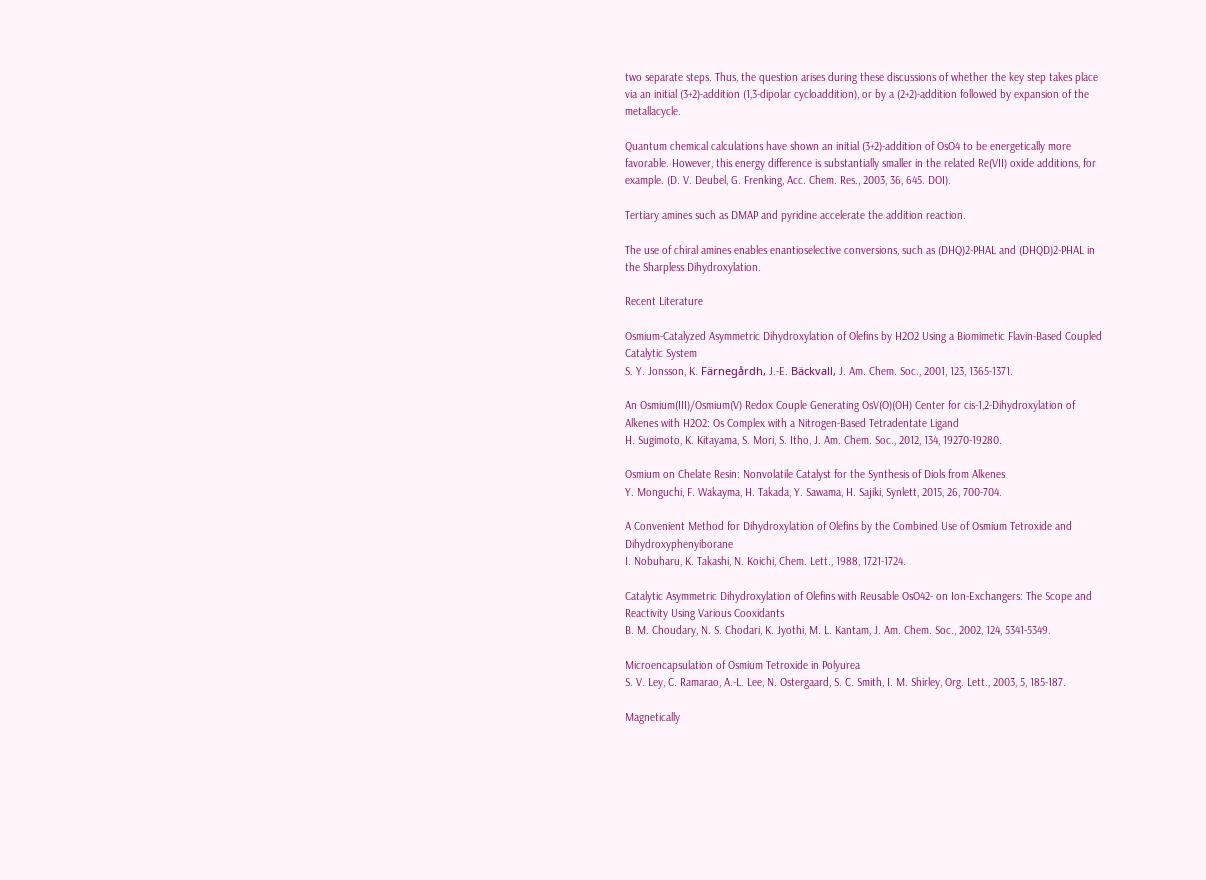two separate steps. Thus, the question arises during these discussions of whether the key step takes place via an initial (3+2)-addition (1,3-dipolar cycloaddition), or by a (2+2)-addition followed by expansion of the metallacycle.

Quantum chemical calculations have shown an initial (3+2)-addition of OsO4 to be energetically more favorable. However, this energy difference is substantially smaller in the related Re(VII) oxide additions, for example. (D. V. Deubel, G. Frenking, Acc. Chem. Res., 2003, 36, 645. DOI).

Tertiary amines such as DMAP and pyridine accelerate the addition reaction.

The use of chiral amines enables enantioselective conversions, such as (DHQ)2-PHAL and (DHQD)2-PHAL in the Sharpless Dihydroxylation.

Recent Literature

Osmium-Catalyzed Asymmetric Dihydroxylation of Olefins by H2O2 Using a Biomimetic Flavin-Based Coupled Catalytic System
S. Y. Jonsson, K. Färnegårdh, J.-E. Bäckvall, J. Am. Chem. Soc., 2001, 123, 1365-1371.

An Osmium(III)/Osmium(V) Redox Couple Generating OsV(O)(OH) Center for cis-1,2-Dihydroxylation of Alkenes with H2O2: Os Complex with a Nitrogen-Based Tetradentate Ligand
H. Sugimoto, K. Kitayama, S. Mori, S. Itho, J. Am. Chem. Soc., 2012, 134, 19270-19280.

Osmium on Chelate Resin: Nonvolatile Catalyst for the Synthesis of Diols from Alkenes
Y. Monguchi, F. Wakayma, H. Takada, Y. Sawama, H. Sajiki, Synlett, 2015, 26, 700-704.

A Convenient Method for Dihydroxylation of Olefins by the Combined Use of Osmium Tetroxide and Dihydroxyphenyiborane
I. Nobuharu, K. Takashi, N. Koichi, Chem. Lett., 1988, 1721-1724.

Catalytic Asymmetric Dihydroxylation of Olefins with Reusable OsO42- on Ion-Exchangers: The Scope and Reactivity Using Various Cooxidants
B. M. Choudary, N. S. Chodari, K. Jyothi, M. L. Kantam, J. Am. Chem. Soc., 2002, 124, 5341-5349.

Microencapsulation of Osmium Tetroxide in Polyurea
S. V. Ley, C. Ramarao, A.-L. Lee, N. Ostergaard, S. C. Smith, I. M. Shirley, Org. Lett., 2003, 5, 185-187.

Magnetically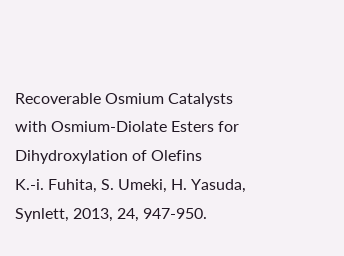Recoverable Osmium Catalysts with Osmium-Diolate Esters for Dihydroxylation of Olefins
K.-i. Fuhita, S. Umeki, H. Yasuda, Synlett, 2013, 24, 947-950.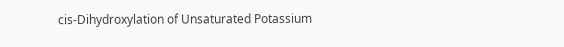cis-Dihydroxylation of Unsaturated Potassium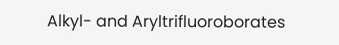Alkyl- and Aryltrifluoroborates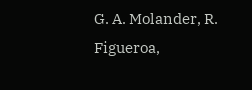G. A. Molander, R. Figueroa,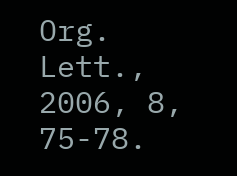Org. Lett., 2006, 8, 75-78.